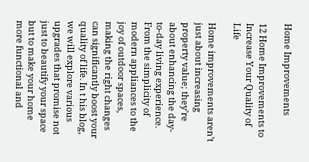Home Improvements

12 Home Improvements to Increase Your Quality of Life

Home improvements aren’t just about increasing property value; they’re about enhancing the day-to-day living experience. From the simplicity of modern appliances to the joy of outdoor spaces, making the right changes can significantly boost your quality of life. In t his blog, we will explore various upgrades that promise not just to beautify your space but to make your home more functional and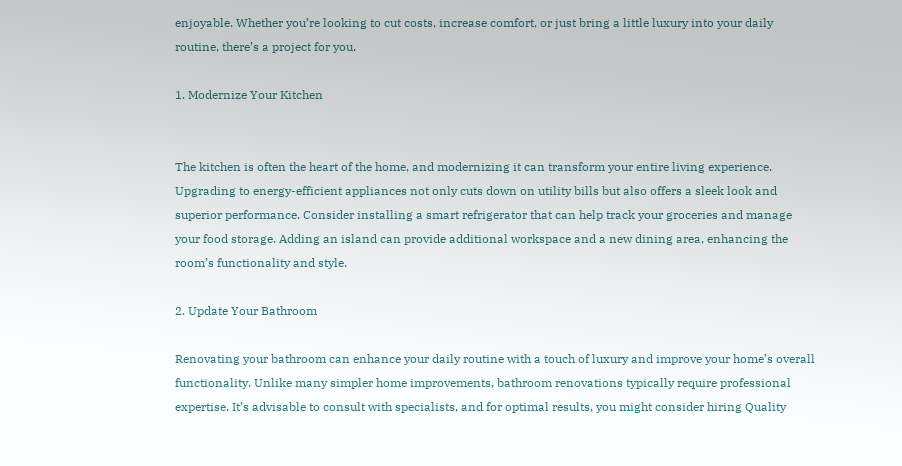enjoyable. Whether you’re looking to cut costs, increase comfort, or just bring a little luxury into your daily routine, there’s a project for you.

1. Modernize Your Kitchen


The kitchen is often the heart of the home, and modernizing it can transform your entire living experience. Upgrading to energy-efficient appliances not only cuts down on utility bills but also offers a sleek look and superior performance. Consider installing a smart refrigerator that can help track your groceries and manage your food storage. Adding an island can provide additional workspace and a new dining area, enhancing the room’s functionality and style.

2. Update Your Bathroom

Renovating your bathroom can enhance your daily routine with a touch of luxury and improve your home’s overall functionality. Unlike many simpler home improvements, bathroom renovations typically require professional expertise. It’s advisable to consult with specialists, and for optimal results, you might consider hiring Quality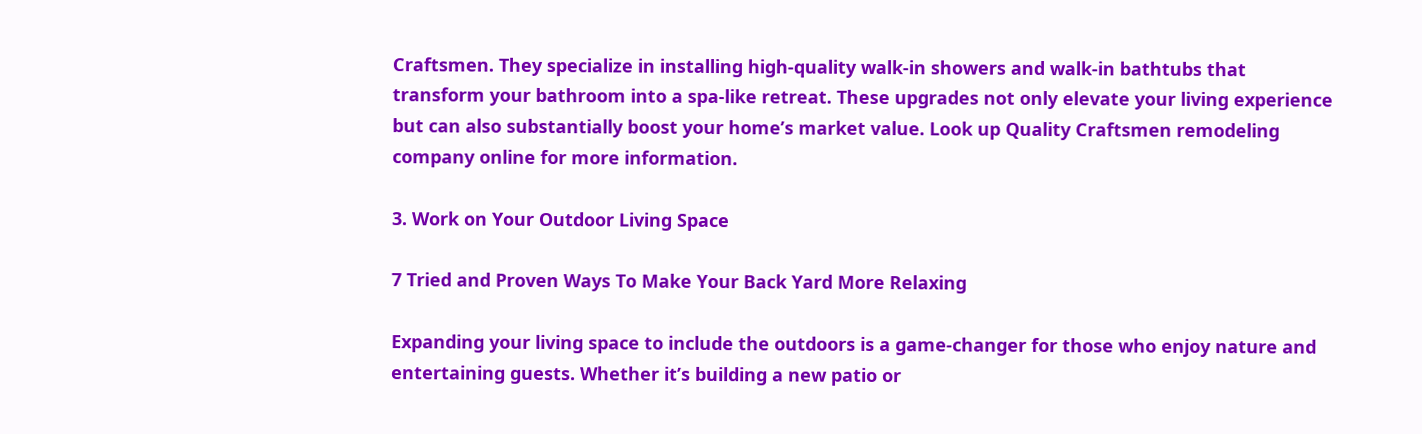Craftsmen. They specialize in installing high-quality walk-in showers and walk-in bathtubs that transform your bathroom into a spa-like retreat. These upgrades not only elevate your living experience but can also substantially boost your home’s market value. Look up Quality Craftsmen remodeling company online for more information.

3. Work on Your Outdoor Living Space

7 Tried and Proven Ways To Make Your Back Yard More Relaxing

Expanding your living space to include the outdoors is a game-changer for those who enjoy nature and entertaining guests. Whether it’s building a new patio or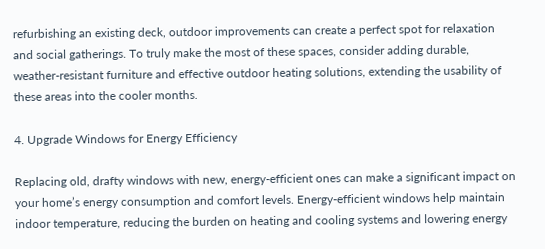refurbishing an existing deck, outdoor improvements can create a perfect spot for relaxation and social gatherings. To truly make the most of these spaces, consider adding durable, weather-resistant furniture and effective outdoor heating solutions, extending the usability of these areas into the cooler months.

4. Upgrade Windows for Energy Efficiency

Replacing old, drafty windows with new, energy-efficient ones can make a significant impact on your home’s energy consumption and comfort levels. Energy-efficient windows help maintain indoor temperature, reducing the burden on heating and cooling systems and lowering energy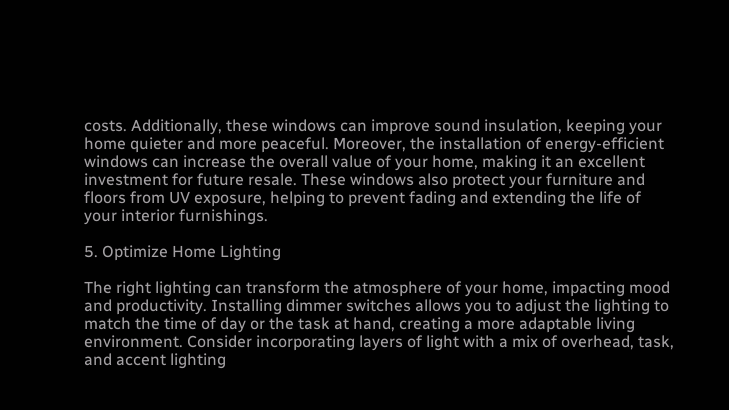costs. Additionally, these windows can improve sound insulation, keeping your home quieter and more peaceful. Moreover, the installation of energy-efficient windows can increase the overall value of your home, making it an excellent investment for future resale. These windows also protect your furniture and floors from UV exposure, helping to prevent fading and extending the life of your interior furnishings.

5. Optimize Home Lighting

The right lighting can transform the atmosphere of your home, impacting mood and productivity. Installing dimmer switches allows you to adjust the lighting to match the time of day or the task at hand, creating a more adaptable living environment. Consider incorporating layers of light with a mix of overhead, task, and accent lighting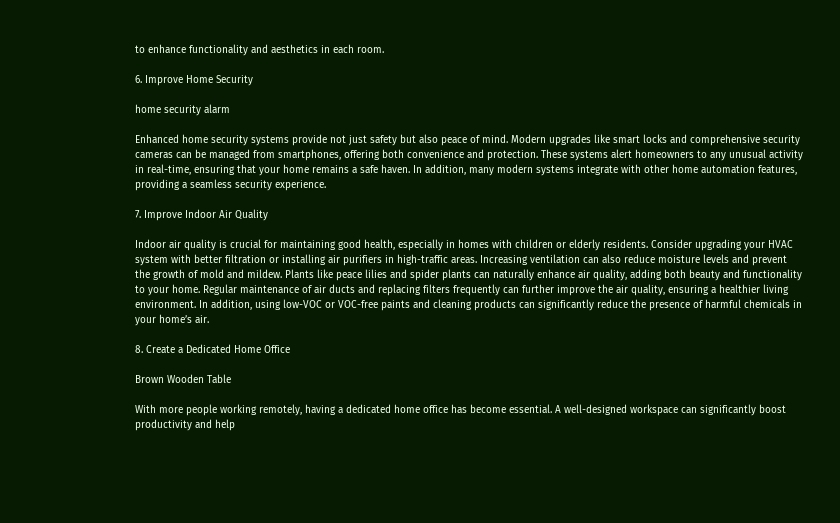to enhance functionality and aesthetics in each room.

6. Improve Home Security

home security alarm

Enhanced home security systems provide not just safety but also peace of mind. Modern upgrades like smart locks and comprehensive security cameras can be managed from smartphones, offering both convenience and protection. These systems alert homeowners to any unusual activity in real-time, ensuring that your home remains a safe haven. In addition, many modern systems integrate with other home automation features, providing a seamless security experience.

7. Improve Indoor Air Quality

Indoor air quality is crucial for maintaining good health, especially in homes with children or elderly residents. Consider upgrading your HVAC system with better filtration or installing air purifiers in high-traffic areas. Increasing ventilation can also reduce moisture levels and prevent the growth of mold and mildew. Plants like peace lilies and spider plants can naturally enhance air quality, adding both beauty and functionality to your home. Regular maintenance of air ducts and replacing filters frequently can further improve the air quality, ensuring a healthier living environment. In addition, using low-VOC or VOC-free paints and cleaning products can significantly reduce the presence of harmful chemicals in your home’s air.

8. Create a Dedicated Home Office

Brown Wooden Table

With more people working remotely, having a dedicated home office has become essential. A well-designed workspace can significantly boost productivity and help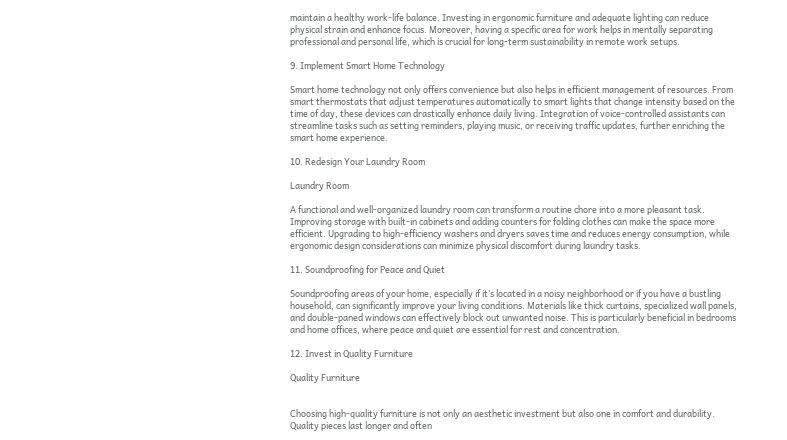maintain a healthy work-life balance. Investing in ergonomic furniture and adequate lighting can reduce physical strain and enhance focus. Moreover, having a specific area for work helps in mentally separating professional and personal life, which is crucial for long-term sustainability in remote work setups.

9. Implement Smart Home Technology

Smart home technology not only offers convenience but also helps in efficient management of resources. From smart thermostats that adjust temperatures automatically to smart lights that change intensity based on the time of day, these devices can drastically enhance daily living. Integration of voice-controlled assistants can streamline tasks such as setting reminders, playing music, or receiving traffic updates, further enriching the smart home experience.

10. Redesign Your Laundry Room

Laundry Room

A functional and well-organized laundry room can transform a routine chore into a more pleasant task. Improving storage with built-in cabinets and adding counters for folding clothes can make the space more efficient. Upgrading to high-efficiency washers and dryers saves time and reduces energy consumption, while ergonomic design considerations can minimize physical discomfort during laundry tasks.

11. Soundproofing for Peace and Quiet

Soundproofing areas of your home, especially if it’s located in a noisy neighborhood or if you have a bustling household, can significantly improve your living conditions. Materials like thick curtains, specialized wall panels, and double-paned windows can effectively block out unwanted noise. This is particularly beneficial in bedrooms and home offices, where peace and quiet are essential for rest and concentration.

12. Invest in Quality Furniture

Quality Furniture


Choosing high-quality furniture is not only an aesthetic investment but also one in comfort and durability. Quality pieces last longer and often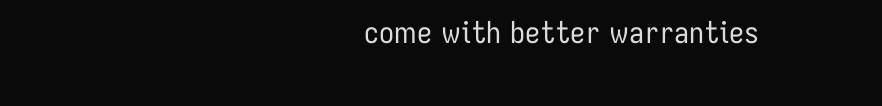come with better warranties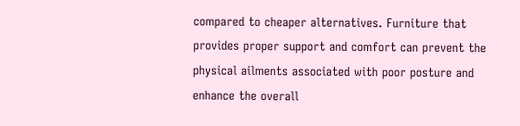compared to cheaper alternatives. Furniture that provides proper support and comfort can prevent the physical ailments associated with poor posture and enhance the overall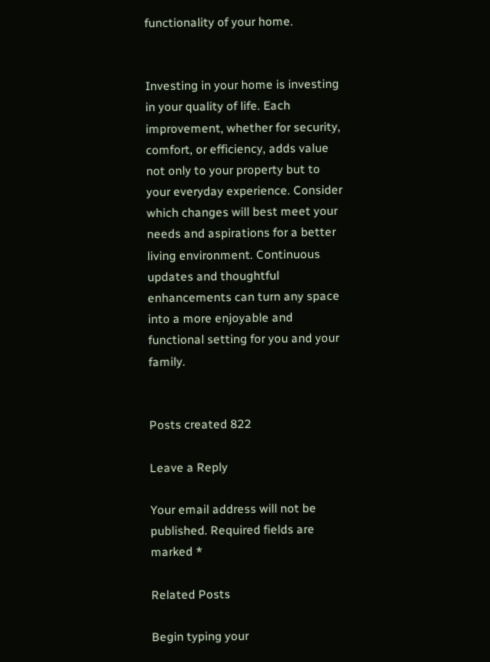functionality of your home.


Investing in your home is investing in your quality of life. Each improvement, whether for security, comfort, or efficiency, adds value not only to your property but to your everyday experience. Consider which changes will best meet your needs and aspirations for a better living environment. Continuous updates and thoughtful enhancements can turn any space into a more enjoyable and functional setting for you and your family.


Posts created 822

Leave a Reply

Your email address will not be published. Required fields are marked *

Related Posts

Begin typing your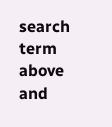search term above and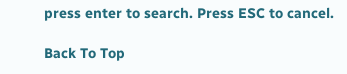press enter to search. Press ESC to cancel.

Back To Top